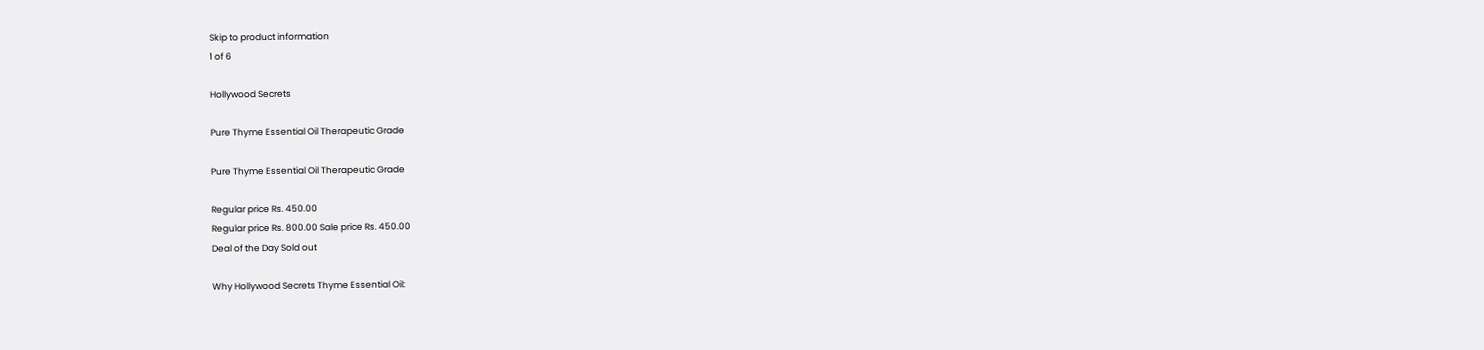Skip to product information
1 of 6

Hollywood Secrets

Pure Thyme Essential Oil Therapeutic Grade

Pure Thyme Essential Oil Therapeutic Grade

Regular price Rs. 450.00
Regular price Rs. 800.00 Sale price Rs. 450.00
Deal of the Day Sold out

Why Hollywood Secrets Thyme Essential Oil: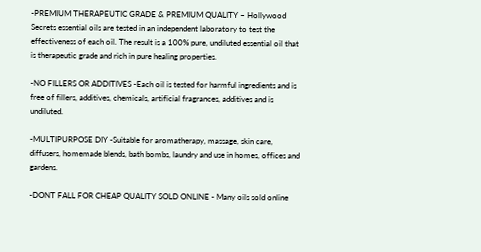-PREMIUM THERAPEUTIC GRADE & PREMIUM QUALITY – Hollywood Secrets essential oils are tested in an independent laboratory to test the effectiveness of each oil. The result is a 100% pure, undiluted essential oil that is therapeutic grade and rich in pure healing properties.

-NO FILLERS OR ADDITIVES -Each oil is tested for harmful ingredients and is free of fillers, additives, chemicals, artificial fragrances, additives and is undiluted.

-MULTIPURPOSE DIY -Suitable for aromatherapy, massage, skin care, diffusers, homemade blends, bath bombs, laundry and use in homes, offices and gardens.

-DONT FALL FOR CHEAP QUALITY SOLD ONLINE - Many oils sold online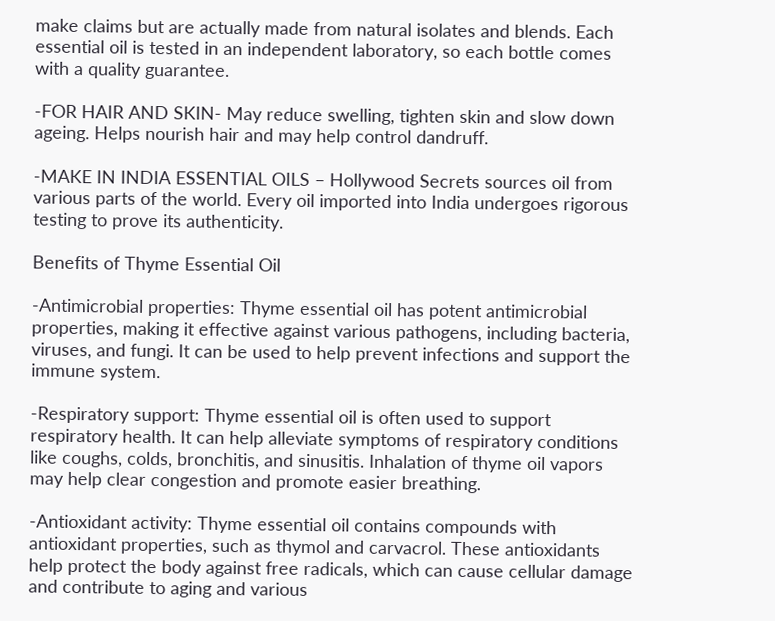make claims but are actually made from natural isolates and blends. Each essential oil is tested in an independent laboratory, so each bottle comes with a quality guarantee.

-FOR HAIR AND SKIN- May reduce swelling, tighten skin and slow down ageing. Helps nourish hair and may help control dandruff.

-MAKE IN INDIA ESSENTIAL OILS – Hollywood Secrets sources oil from various parts of the world. Every oil imported into India undergoes rigorous testing to prove its authenticity.

Benefits of Thyme Essential Oil

-Antimicrobial properties: Thyme essential oil has potent antimicrobial properties, making it effective against various pathogens, including bacteria, viruses, and fungi. It can be used to help prevent infections and support the immune system.

-Respiratory support: Thyme essential oil is often used to support respiratory health. It can help alleviate symptoms of respiratory conditions like coughs, colds, bronchitis, and sinusitis. Inhalation of thyme oil vapors may help clear congestion and promote easier breathing.

-Antioxidant activity: Thyme essential oil contains compounds with antioxidant properties, such as thymol and carvacrol. These antioxidants help protect the body against free radicals, which can cause cellular damage and contribute to aging and various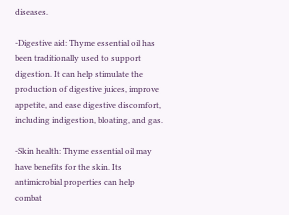diseases.

-Digestive aid: Thyme essential oil has been traditionally used to support digestion. It can help stimulate the production of digestive juices, improve appetite, and ease digestive discomfort, including indigestion, bloating, and gas.

-Skin health: Thyme essential oil may have benefits for the skin. Its antimicrobial properties can help combat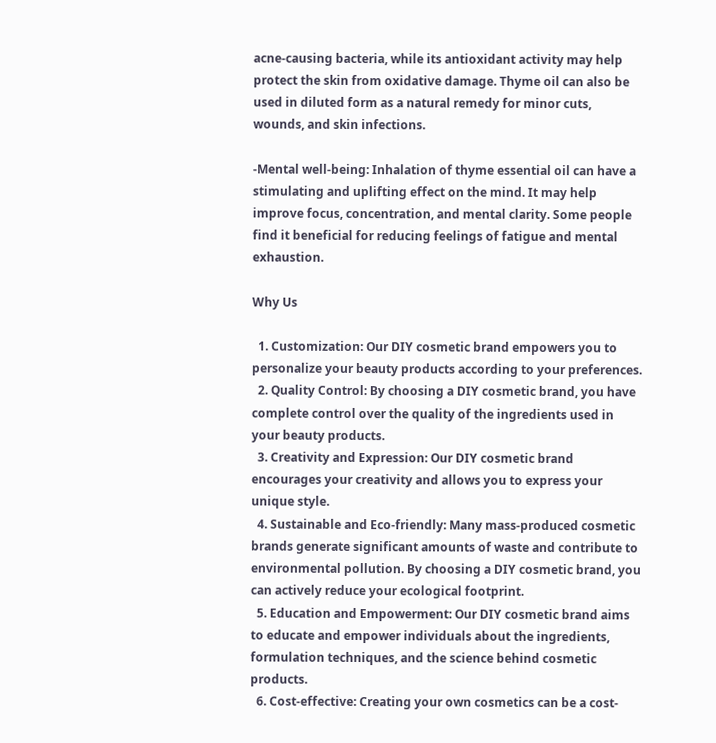acne-causing bacteria, while its antioxidant activity may help protect the skin from oxidative damage. Thyme oil can also be used in diluted form as a natural remedy for minor cuts, wounds, and skin infections.

-Mental well-being: Inhalation of thyme essential oil can have a stimulating and uplifting effect on the mind. It may help improve focus, concentration, and mental clarity. Some people find it beneficial for reducing feelings of fatigue and mental exhaustion.

Why Us

  1. Customization: Our DIY cosmetic brand empowers you to personalize your beauty products according to your preferences.
  2. Quality Control: By choosing a DIY cosmetic brand, you have complete control over the quality of the ingredients used in your beauty products.
  3. Creativity and Expression: Our DIY cosmetic brand encourages your creativity and allows you to express your unique style.
  4. Sustainable and Eco-friendly: Many mass-produced cosmetic brands generate significant amounts of waste and contribute to environmental pollution. By choosing a DIY cosmetic brand, you can actively reduce your ecological footprint.
  5. Education and Empowerment: Our DIY cosmetic brand aims to educate and empower individuals about the ingredients, formulation techniques, and the science behind cosmetic products.
  6. Cost-effective: Creating your own cosmetics can be a cost-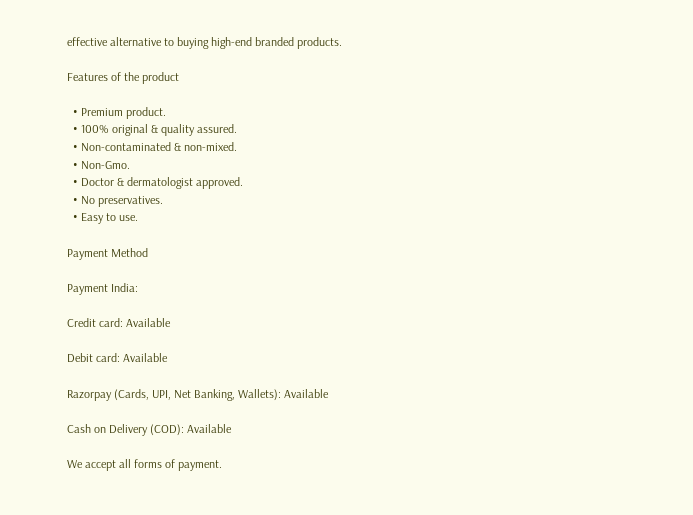effective alternative to buying high-end branded products.

Features of the product

  • Premium product.
  • 100% original & quality assured.
  • Non-contaminated & non-mixed.
  • Non-Gmo.
  • Doctor & dermatologist approved.
  • No preservatives.
  • Easy to use.

Payment Method

Payment India:

Credit card: Available

Debit card: Available

Razorpay (Cards, UPI, Net Banking, Wallets): Available

Cash on Delivery (COD): Available

We accept all forms of payment.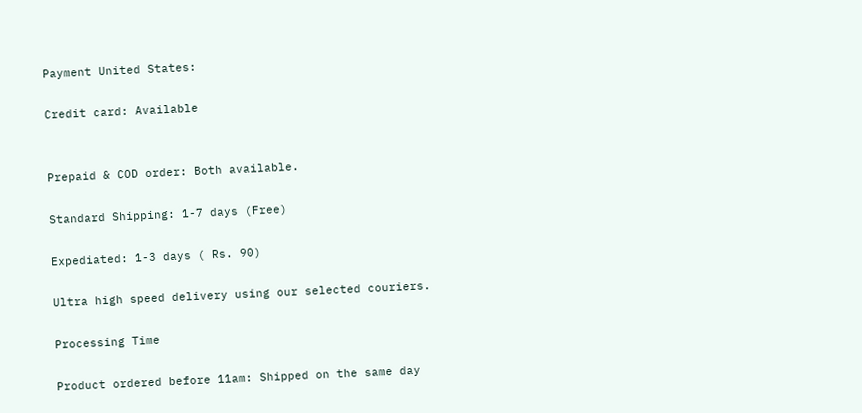Payment United States:

Credit card: Available


Prepaid & COD order: Both available.

Standard Shipping: 1-7 days (Free)

Expediated: 1-3 days ( Rs. 90)

Ultra high speed delivery using our selected couriers.

Processing Time

Product ordered before 11am: Shipped on the same day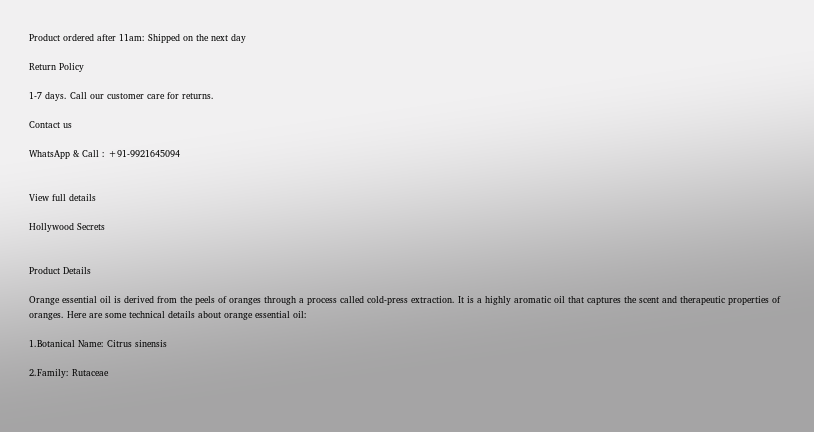Product ordered after 11am: Shipped on the next day

Return Policy

1-7 days. Call our customer care for returns.

Contact us

WhatsApp & Call : +91-9921645094


View full details

Hollywood Secrets


Product Details

Orange essential oil is derived from the peels of oranges through a process called cold-press extraction. It is a highly aromatic oil that captures the scent and therapeutic properties of oranges. Here are some technical details about orange essential oil:

1.Botanical Name: Citrus sinensis

2.Family: Rutaceae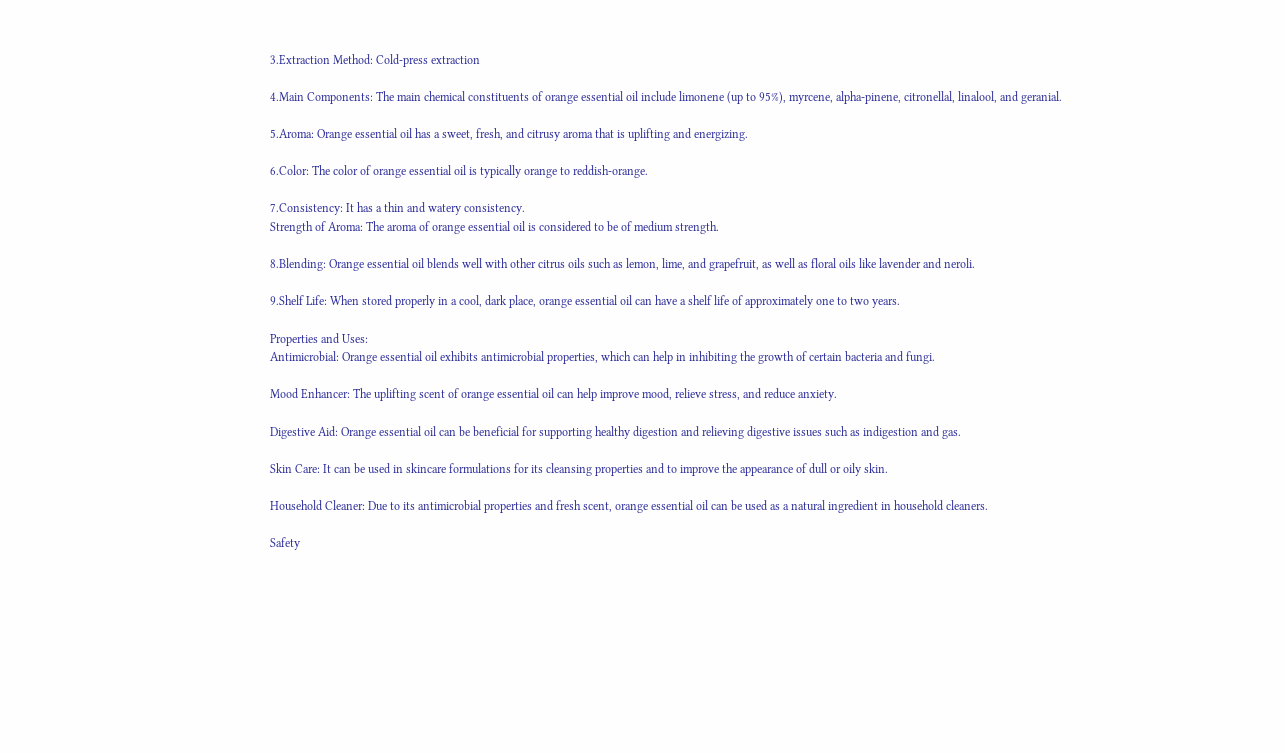3.Extraction Method: Cold-press extraction

4.Main Components: The main chemical constituents of orange essential oil include limonene (up to 95%), myrcene, alpha-pinene, citronellal, linalool, and geranial.

5.Aroma: Orange essential oil has a sweet, fresh, and citrusy aroma that is uplifting and energizing.

6.Color: The color of orange essential oil is typically orange to reddish-orange.

7.Consistency: It has a thin and watery consistency.
Strength of Aroma: The aroma of orange essential oil is considered to be of medium strength.

8.Blending: Orange essential oil blends well with other citrus oils such as lemon, lime, and grapefruit, as well as floral oils like lavender and neroli.

9.Shelf Life: When stored properly in a cool, dark place, orange essential oil can have a shelf life of approximately one to two years.

Properties and Uses:
Antimicrobial: Orange essential oil exhibits antimicrobial properties, which can help in inhibiting the growth of certain bacteria and fungi.

Mood Enhancer: The uplifting scent of orange essential oil can help improve mood, relieve stress, and reduce anxiety.

Digestive Aid: Orange essential oil can be beneficial for supporting healthy digestion and relieving digestive issues such as indigestion and gas.

Skin Care: It can be used in skincare formulations for its cleansing properties and to improve the appearance of dull or oily skin.

Household Cleaner: Due to its antimicrobial properties and fresh scent, orange essential oil can be used as a natural ingredient in household cleaners.

Safety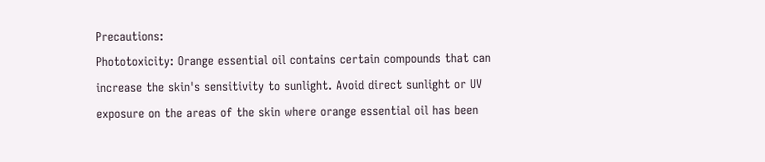Precautions:
Phototoxicity: Orange essential oil contains certain compounds that can increase the skin's sensitivity to sunlight. Avoid direct sunlight or UV exposure on the areas of the skin where orange essential oil has been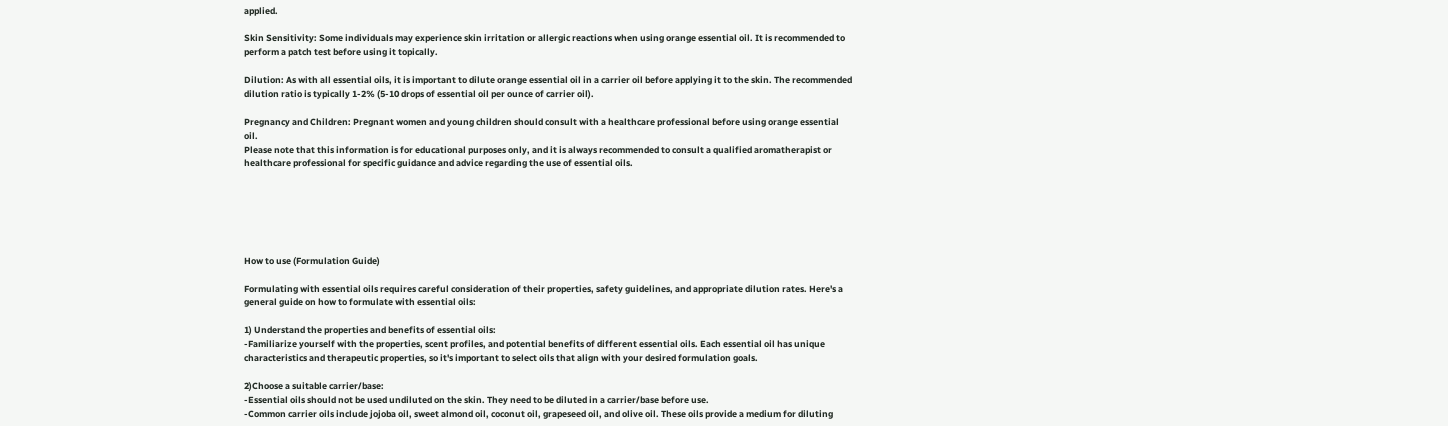applied.

Skin Sensitivity: Some individuals may experience skin irritation or allergic reactions when using orange essential oil. It is recommended to perform a patch test before using it topically.

Dilution: As with all essential oils, it is important to dilute orange essential oil in a carrier oil before applying it to the skin. The recommended dilution ratio is typically 1-2% (5-10 drops of essential oil per ounce of carrier oil).

Pregnancy and Children: Pregnant women and young children should consult with a healthcare professional before using orange essential oil.
Please note that this information is for educational purposes only, and it is always recommended to consult a qualified aromatherapist or healthcare professional for specific guidance and advice regarding the use of essential oils.






How to use (Formulation Guide)

Formulating with essential oils requires careful consideration of their properties, safety guidelines, and appropriate dilution rates. Here's a general guide on how to formulate with essential oils:

1) Understand the properties and benefits of essential oils:
-Familiarize yourself with the properties, scent profiles, and potential benefits of different essential oils. Each essential oil has unique characteristics and therapeutic properties, so it's important to select oils that align with your desired formulation goals.

2)Choose a suitable carrier/base:
-Essential oils should not be used undiluted on the skin. They need to be diluted in a carrier/base before use.
-Common carrier oils include jojoba oil, sweet almond oil, coconut oil, grapeseed oil, and olive oil. These oils provide a medium for diluting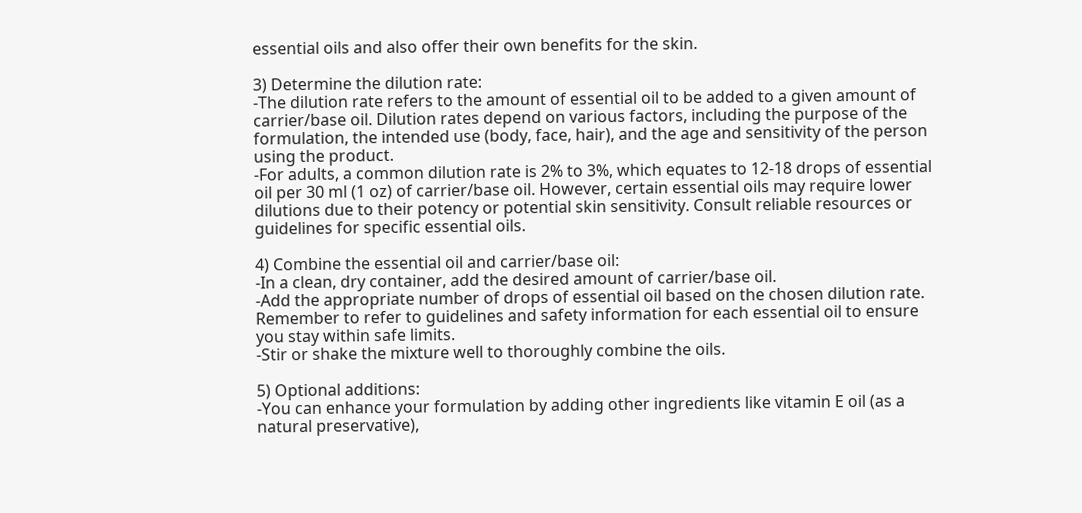essential oils and also offer their own benefits for the skin.

3) Determine the dilution rate:
-The dilution rate refers to the amount of essential oil to be added to a given amount of carrier/base oil. Dilution rates depend on various factors, including the purpose of the formulation, the intended use (body, face, hair), and the age and sensitivity of the person using the product.
-For adults, a common dilution rate is 2% to 3%, which equates to 12-18 drops of essential oil per 30 ml (1 oz) of carrier/base oil. However, certain essential oils may require lower dilutions due to their potency or potential skin sensitivity. Consult reliable resources or guidelines for specific essential oils.

4) Combine the essential oil and carrier/base oil:
-In a clean, dry container, add the desired amount of carrier/base oil.
-Add the appropriate number of drops of essential oil based on the chosen dilution rate. Remember to refer to guidelines and safety information for each essential oil to ensure you stay within safe limits.
-Stir or shake the mixture well to thoroughly combine the oils.

5) Optional additions:
-You can enhance your formulation by adding other ingredients like vitamin E oil (as a natural preservative),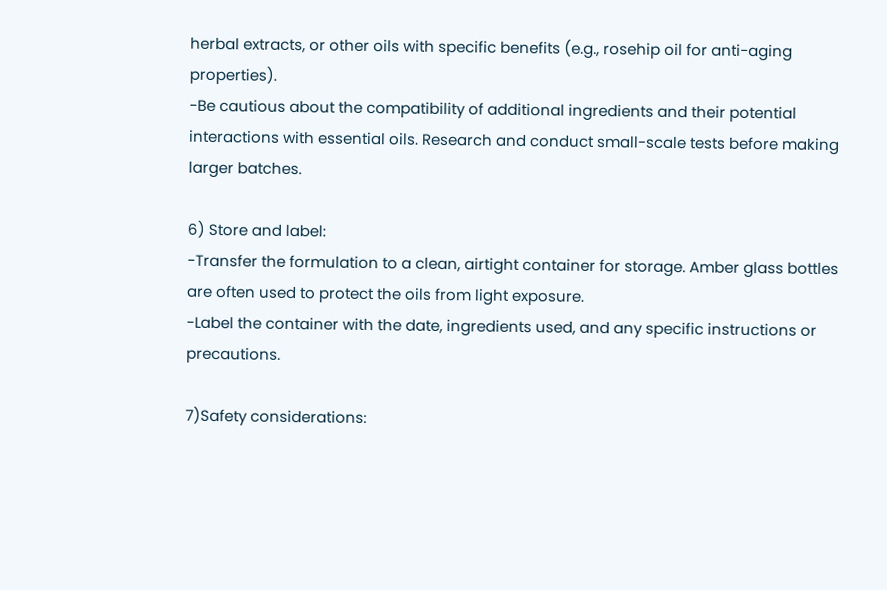herbal extracts, or other oils with specific benefits (e.g., rosehip oil for anti-aging properties).
-Be cautious about the compatibility of additional ingredients and their potential interactions with essential oils. Research and conduct small-scale tests before making larger batches.

6) Store and label:
-Transfer the formulation to a clean, airtight container for storage. Amber glass bottles are often used to protect the oils from light exposure.
-Label the container with the date, ingredients used, and any specific instructions or precautions.

7)Safety considerations: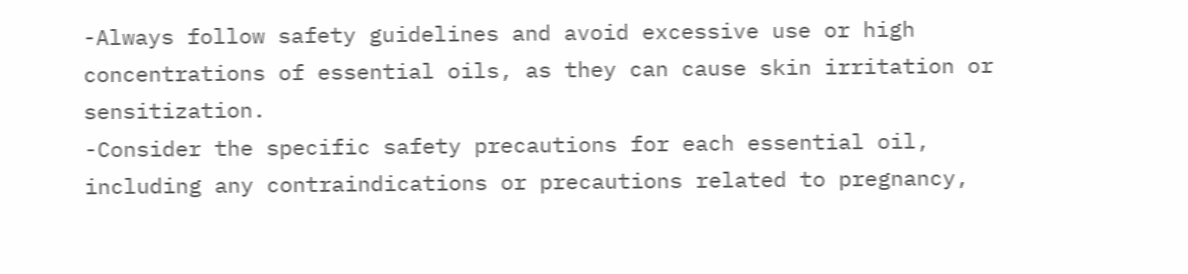-Always follow safety guidelines and avoid excessive use or high concentrations of essential oils, as they can cause skin irritation or sensitization.
-Consider the specific safety precautions for each essential oil, including any contraindications or precautions related to pregnancy,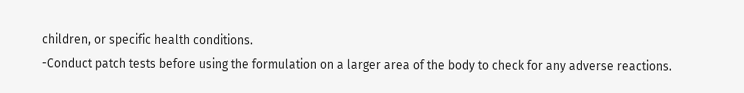children, or specific health conditions.
-Conduct patch tests before using the formulation on a larger area of the body to check for any adverse reactions.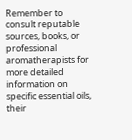Remember to consult reputable sources, books, or professional aromatherapists for more detailed information on specific essential oils, their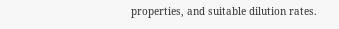properties, and suitable dilution rates.